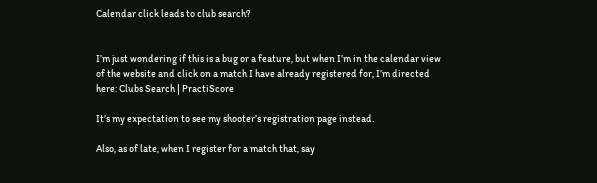Calendar click leads to club search?


I’m just wondering if this is a bug or a feature, but when I’m in the calendar view of the website and click on a match I have already registered for, I’m directed here: Clubs Search | PractiScore

It’s my expectation to see my shooter’s registration page instead.

Also, as of late, when I register for a match that, say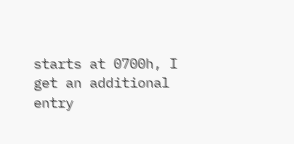starts at 0700h, I get an additional entry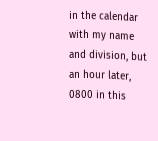in the calendar with my name and division, but an hour later, 0800 in this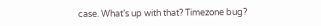case. What’s up with that? Timezone bug?